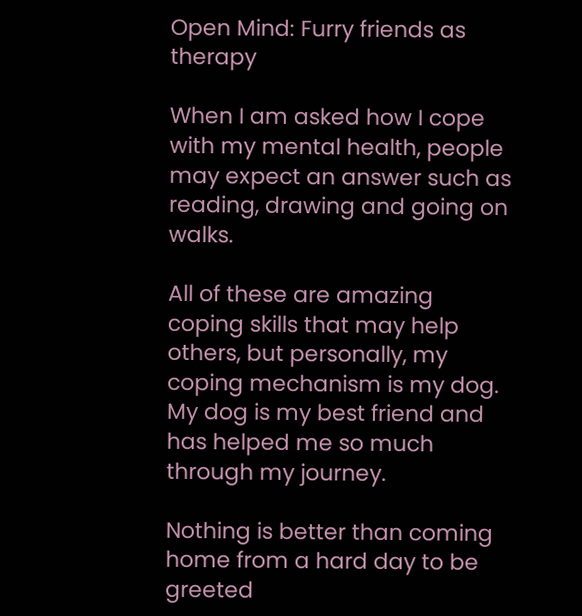Open Mind: Furry friends as therapy

When I am asked how I cope with my mental health, people may expect an answer such as reading, drawing and going on walks.

All of these are amazing coping skills that may help others, but personally, my coping mechanism is my dog. My dog is my best friend and has helped me so much through my journey.

Nothing is better than coming home from a hard day to be greeted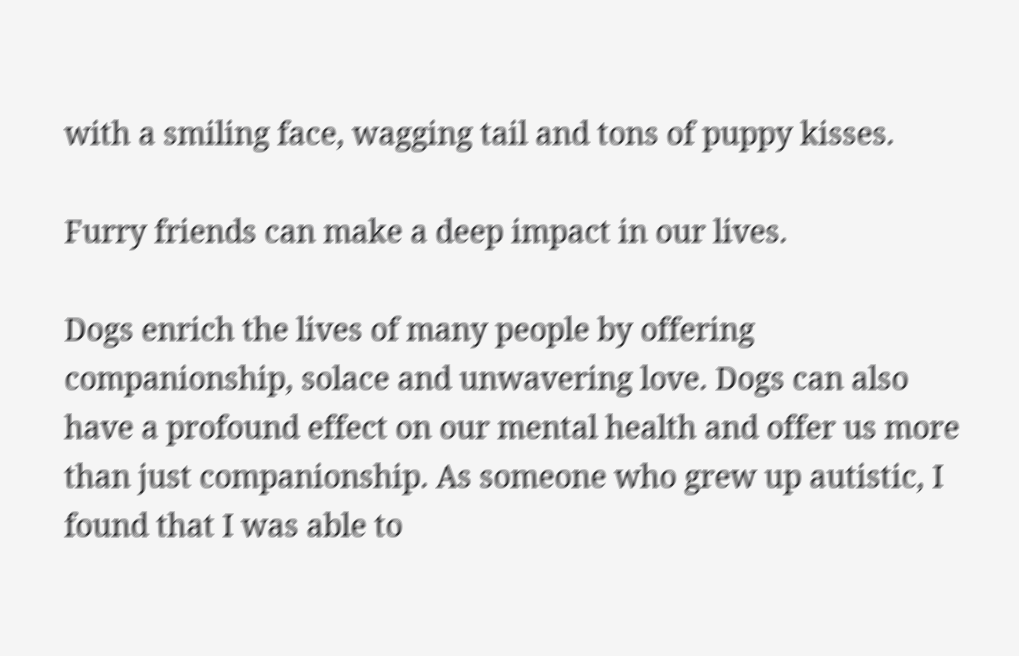with a smiling face, wagging tail and tons of puppy kisses.

Furry friends can make a deep impact in our lives.

Dogs enrich the lives of many people by offering companionship, solace and unwavering love. Dogs can also have a profound effect on our mental health and offer us more than just companionship. As someone who grew up autistic, I found that I was able to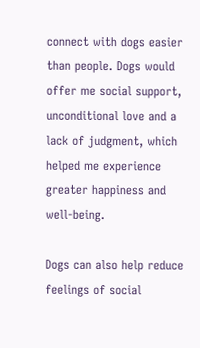connect with dogs easier than people. Dogs would offer me social support, unconditional love and a lack of judgment, which helped me experience greater happiness and well-being.

Dogs can also help reduce feelings of social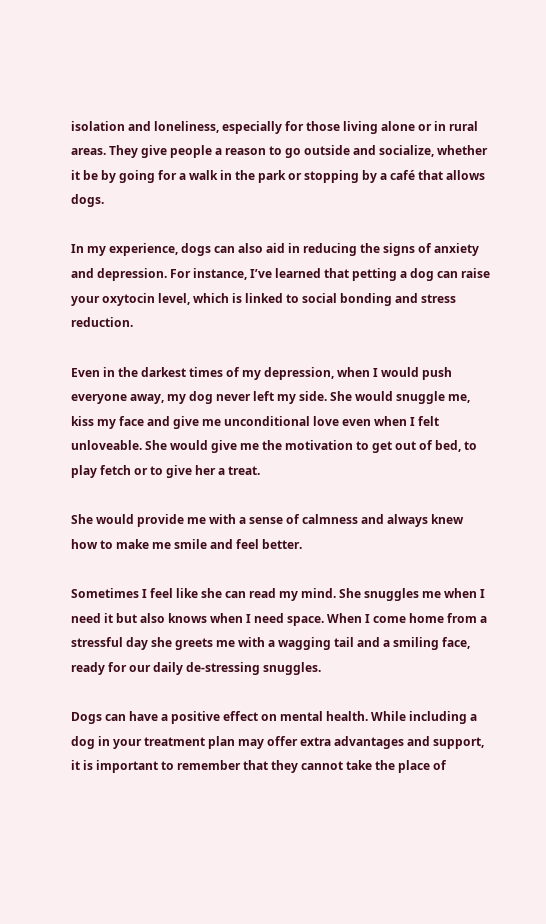isolation and loneliness, especially for those living alone or in rural areas. They give people a reason to go outside and socialize, whether it be by going for a walk in the park or stopping by a café that allows dogs.

In my experience, dogs can also aid in reducing the signs of anxiety and depression. For instance, I’ve learned that petting a dog can raise your oxytocin level, which is linked to social bonding and stress reduction.

Even in the darkest times of my depression, when I would push everyone away, my dog never left my side. She would snuggle me, kiss my face and give me unconditional love even when I felt unloveable. She would give me the motivation to get out of bed, to play fetch or to give her a treat.

She would provide me with a sense of calmness and always knew how to make me smile and feel better.

Sometimes I feel like she can read my mind. She snuggles me when I need it but also knows when I need space. When I come home from a stressful day she greets me with a wagging tail and a smiling face, ready for our daily de-stressing snuggles.

Dogs can have a positive effect on mental health. While including a dog in your treatment plan may offer extra advantages and support, it is important to remember that they cannot take the place of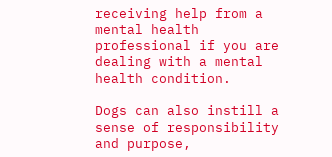receiving help from a mental health professional if you are dealing with a mental health condition.

Dogs can also instill a sense of responsibility and purpose,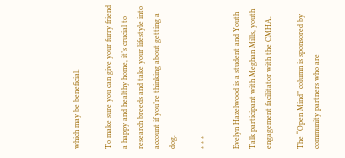which may be beneficial.

To make sure you can give your furry friend a happy and healthy home, it’s crucial to research breeds and take your lifestyle into account if you’re thinking about getting a dog.

* * *

Evelyn Hazelwood is a student and Youth Talk participant with Meghan Mills, youth engagement facilitator with the CMHA.

The “Open Mind” column is sponsored by community partners who are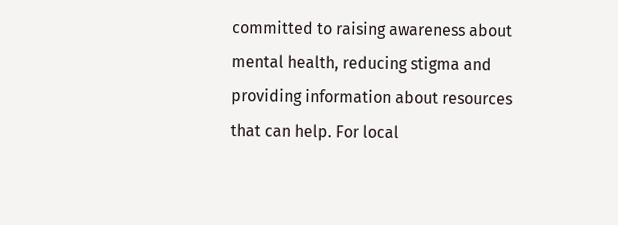committed to raising awareness about mental health, reducing stigma and providing information about resources that can help. For local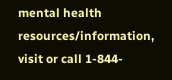mental health resources/information, visit or call 1-844-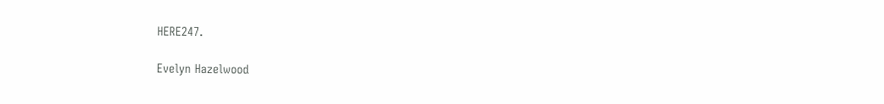HERE247.

Evelyn Hazelwood